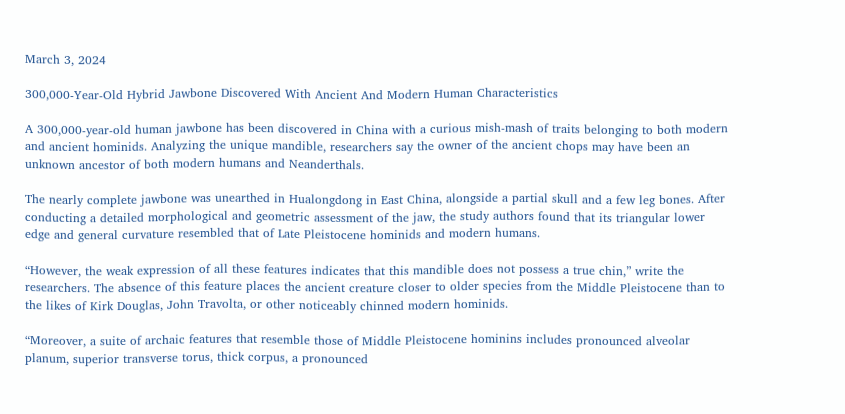March 3, 2024

300,000-Year-Old Hybrid Jawbone Discovered With Ancient And Modern Human Characteristics

A 300,000-year-old human jawbone has been discovered in China with a curious mish-mash of traits belonging to both modern and ancient hominids. Analyzing the unique mandible, researchers say the owner of the ancient chops may have been an unknown ancestor of both modern humans and Neanderthals.

The nearly complete jawbone was unearthed in Hualongdong in East China, alongside a partial skull and a few leg bones. After conducting a detailed morphological and geometric assessment of the jaw, the study authors found that its triangular lower edge and general curvature resembled that of Late Pleistocene hominids and modern humans.

“However, the weak expression of all these features indicates that this mandible does not possess a true chin,” write the researchers. The absence of this feature places the ancient creature closer to older species from the Middle Pleistocene than to the likes of Kirk Douglas, John Travolta, or other noticeably chinned modern hominids.

“Moreover, a suite of archaic features that resemble those of Middle Pleistocene hominins includes pronounced alveolar planum, superior transverse torus, thick corpus, a pronounced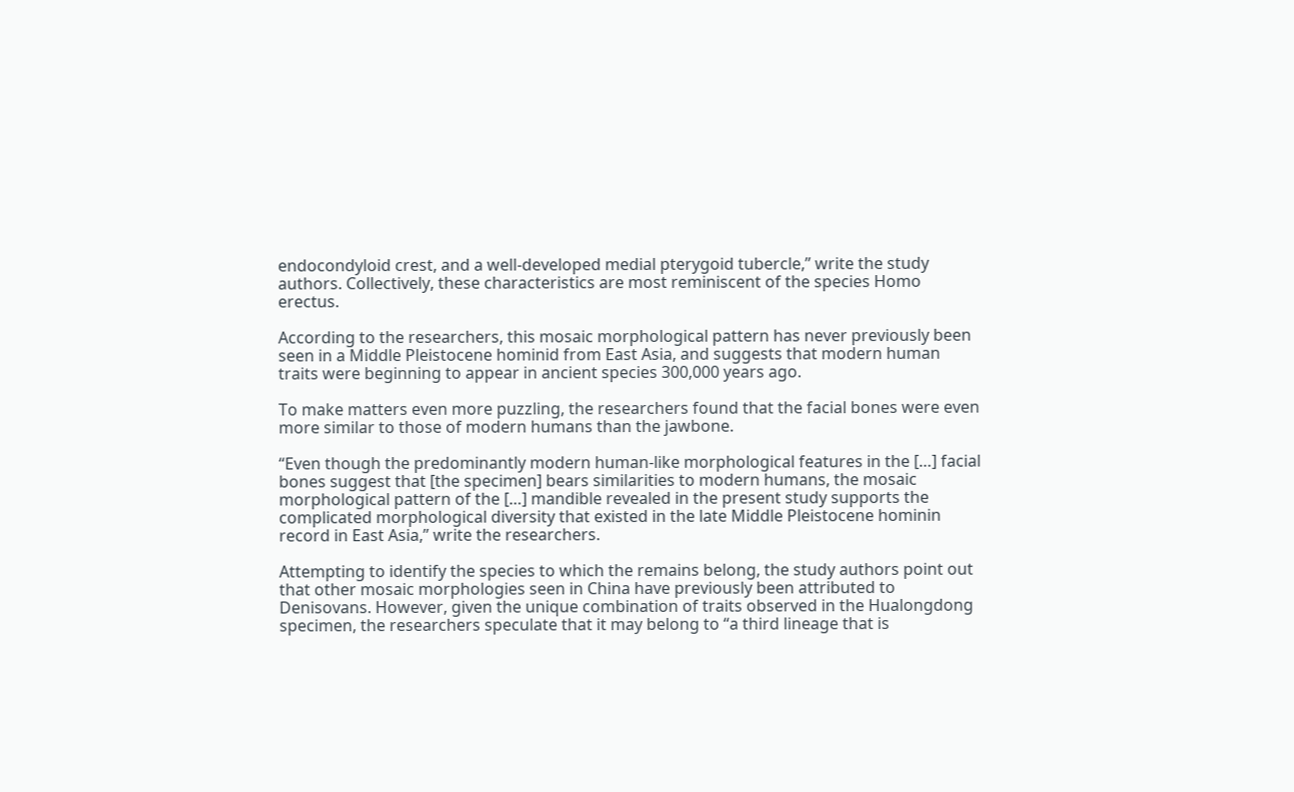endocondyloid crest, and a well-developed medial pterygoid tubercle,” write the study authors. Collectively, these characteristics are most reminiscent of the species Homo erectus.

According to the researchers, this mosaic morphological pattern has never previously been seen in a Middle Pleistocene hominid from East Asia, and suggests that modern human traits were beginning to appear in ancient species 300,000 years ago.

To make matters even more puzzling, the researchers found that the facial bones were even more similar to those of modern humans than the jawbone.

“Even though the predominantly modern human-like morphological features in the […] facial bones suggest that [the specimen] bears similarities to modern humans, the mosaic morphological pattern of the […] mandible revealed in the present study supports the complicated morphological diversity that existed in the late Middle Pleistocene hominin record in East Asia,” write the researchers.

Attempting to identify the species to which the remains belong, the study authors point out that other mosaic morphologies seen in China have previously been attributed to Denisovans. However, given the unique combination of traits observed in the Hualongdong specimen, the researchers speculate that it may belong to “a third lineage that is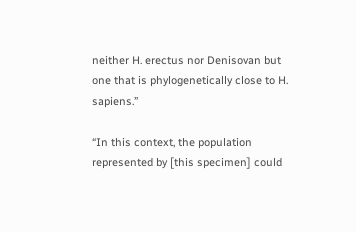neither H. erectus nor Denisovan but one that is phylogenetically close to H. sapiens.”

“In this context, the population represented by [this specimen] could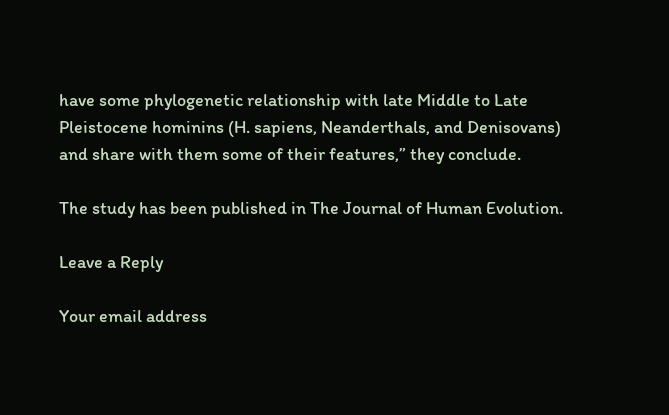have some phylogenetic relationship with late Middle to Late Pleistocene hominins (H. sapiens, Neanderthals, and Denisovans) and share with them some of their features,” they conclude.

The study has been published in The Journal of Human Evolution.

Leave a Reply

Your email address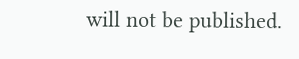will not be published.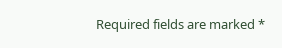Required fields are marked *